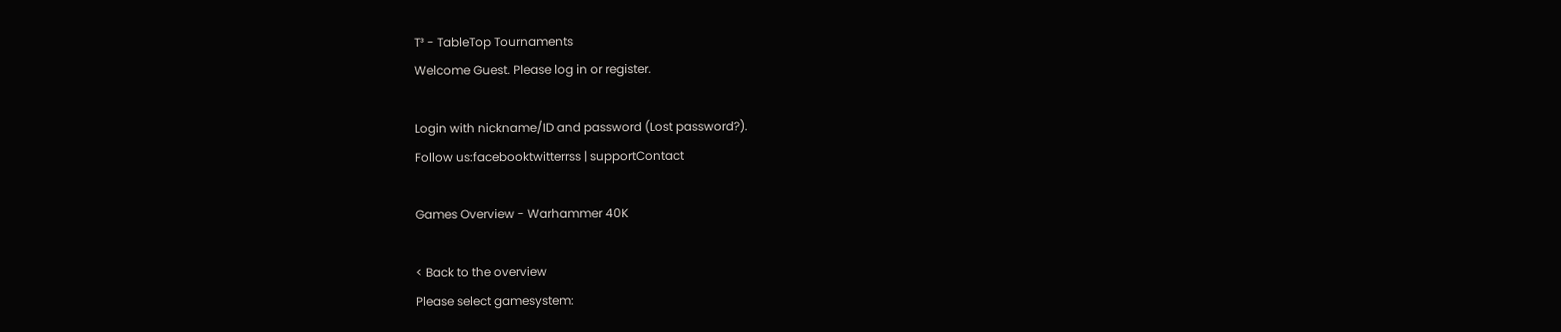T³ - TableTop Tournaments
Welcome Guest. Please log in or register.

Login with nickname/ID and password (Lost password?).
Follow us:facebooktwitterrss | supportContact

Games Overview - Warhammer 40K

< Back to the overview
Please select gamesystem: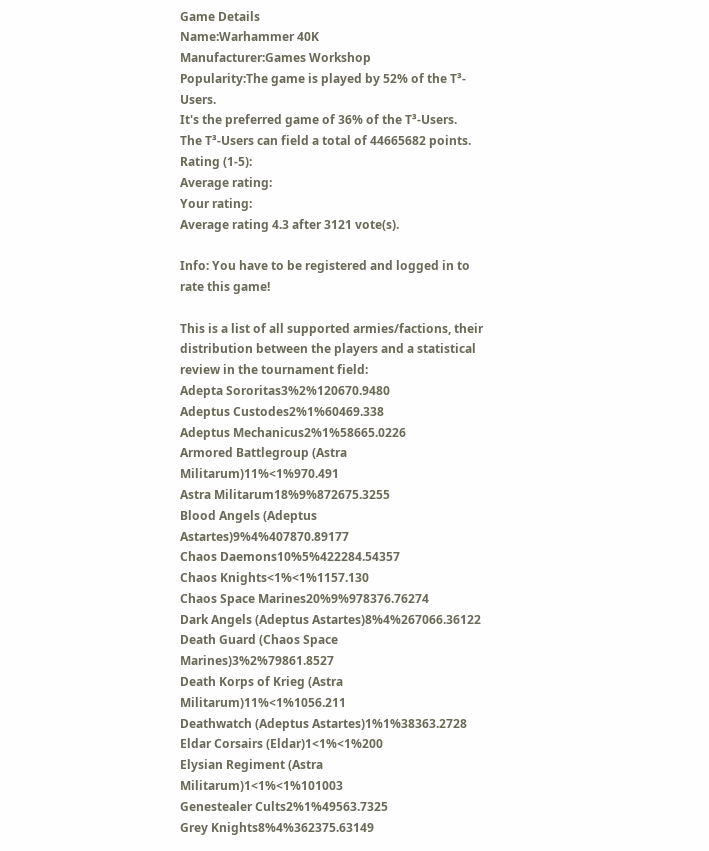Game Details
Name:Warhammer 40K
Manufacturer:Games Workshop
Popularity:The game is played by 52% of the T³-Users.
It's the preferred game of 36% of the T³-Users.
The T³-Users can field a total of 44665682 points.
Rating (1-5):
Average rating:
Your rating:
Average rating 4.3 after 3121 vote(s).

Info: You have to be registered and logged in to rate this game!

This is a list of all supported armies/factions, their distribution between the players and a statistical review in the tournament field:
Adepta Sororitas3%2%120670.9480
Adeptus Custodes2%1%60469.338
Adeptus Mechanicus2%1%58665.0226
Armored Battlegroup (Astra Militarum)11%<1%970.491
Astra Militarum18%9%872675.3255
Blood Angels (Adeptus Astartes)9%4%407870.89177
Chaos Daemons10%5%422284.54357
Chaos Knights<1%<1%1157.130
Chaos Space Marines20%9%978376.76274
Dark Angels (Adeptus Astartes)8%4%267066.36122
Death Guard (Chaos Space Marines)3%2%79861.8527
Death Korps of Krieg (Astra Militarum)11%<1%1056.211
Deathwatch (Adeptus Astartes)1%1%38363.2728
Eldar Corsairs (Eldar)1<1%<1%200
Elysian Regiment (Astra Militarum)1<1%<1%101003
Genestealer Cults2%1%49563.7325
Grey Knights8%4%362375.63149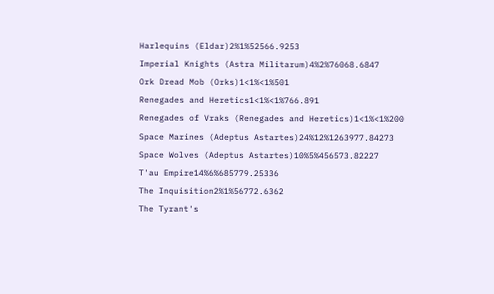Harlequins (Eldar)2%1%52566.9253
Imperial Knights (Astra Militarum)4%2%76068.6847
Ork Dread Mob (Orks)1<1%<1%501
Renegades and Heretics1<1%<1%766.891
Renegades of Vraks (Renegades and Heretics)1<1%<1%200
Space Marines (Adeptus Astartes)24%12%1263977.84273
Space Wolves (Adeptus Astartes)10%5%456573.82227
T'au Empire14%6%685779.25336
The Inquisition2%1%56772.6362
The Tyrant's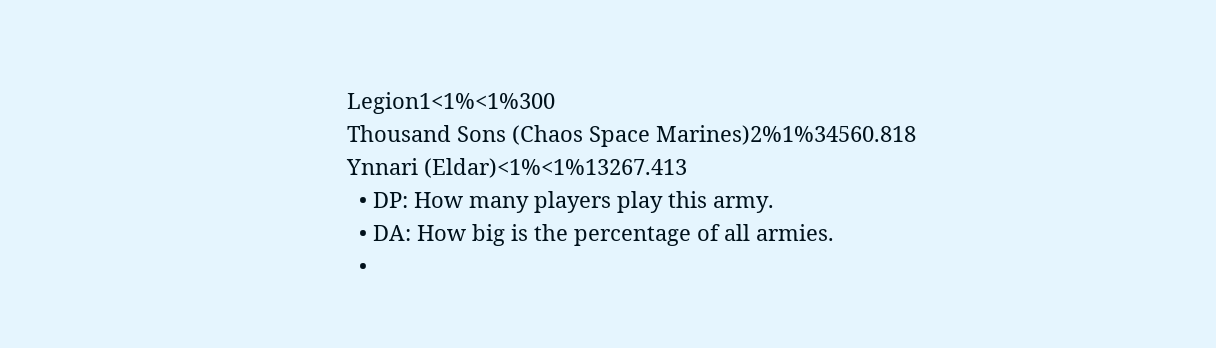Legion1<1%<1%300
Thousand Sons (Chaos Space Marines)2%1%34560.818
Ynnari (Eldar)<1%<1%13267.413
  • DP: How many players play this army.
  • DA: How big is the percentage of all armies.
  •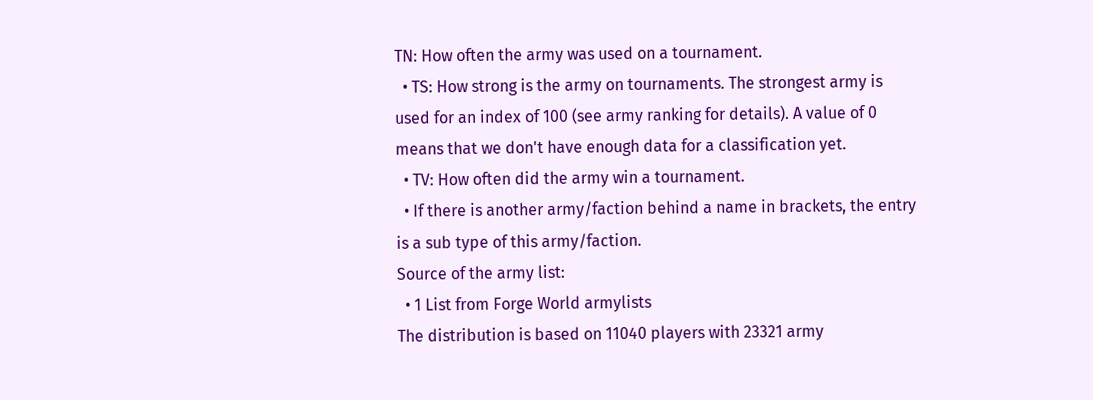TN: How often the army was used on a tournament.
  • TS: How strong is the army on tournaments. The strongest army is used for an index of 100 (see army ranking for details). A value of 0 means that we don't have enough data for a classification yet.
  • TV: How often did the army win a tournament.
  • If there is another army/faction behind a name in brackets, the entry is a sub type of this army/faction.
Source of the army list:
  • 1 List from Forge World armylists
The distribution is based on 11040 players with 23321 army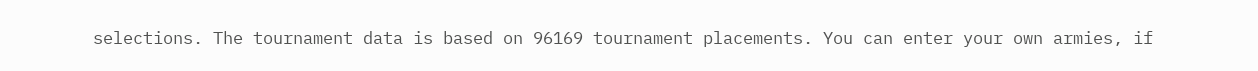selections. The tournament data is based on 96169 tournament placements. You can enter your own armies, if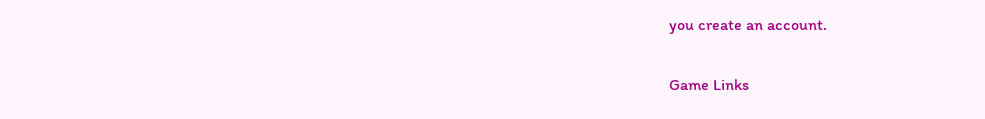you create an account.

Game Links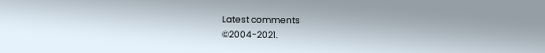Latest comments
©2004-2021.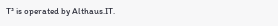T³ is operated by Althaus.IT.